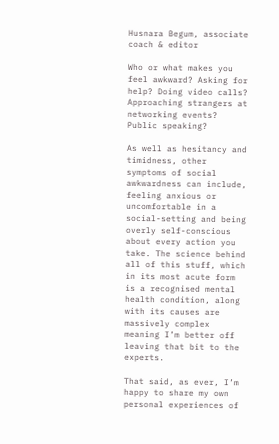Husnara Begum, associate coach & editor

Who or what makes you feel awkward? Asking for help? Doing video calls? Approaching strangers at networking events? Public speaking?

As well as hesitancy and timidness, other symptoms of social awkwardness can include, feeling anxious or uncomfortable in a social-setting and being overly self-conscious about every action you take. The science behind all of this stuff, which in its most acute form is a recognised mental health condition, along with its causes are massively complex meaning I’m better off leaving that bit to the experts.

That said, as ever, I’m happy to share my own personal experiences of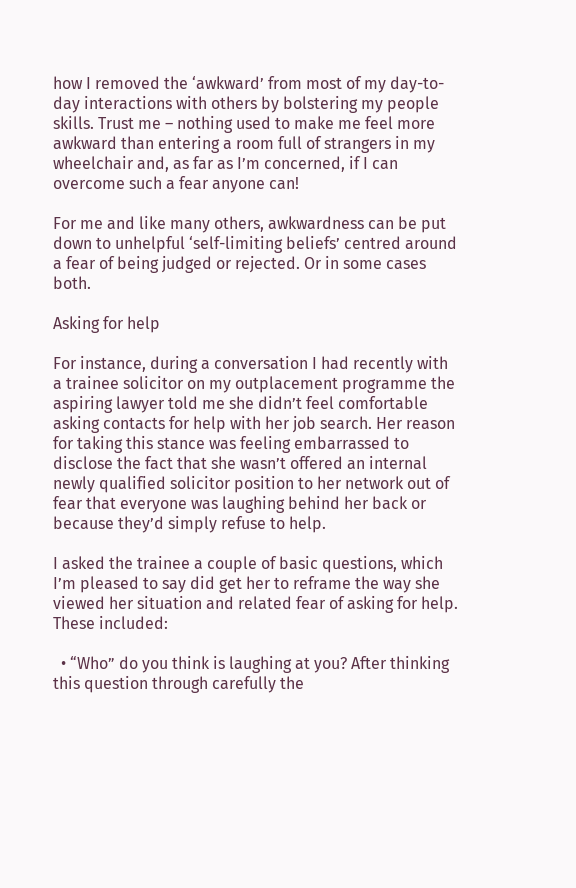how I removed the ‘awkward’ from most of my day-to-day interactions with others by bolstering my people skills. Trust me – nothing used to make me feel more awkward than entering a room full of strangers in my wheelchair and, as far as I’m concerned, if I can overcome such a fear anyone can!

For me and like many others, awkwardness can be put down to unhelpful ‘self-limiting beliefs’ centred around a fear of being judged or rejected. Or in some cases both.

Asking for help

For instance, during a conversation I had recently with a trainee solicitor on my outplacement programme the aspiring lawyer told me she didn’t feel comfortable asking contacts for help with her job search. Her reason for taking this stance was feeling embarrassed to disclose the fact that she wasn’t offered an internal newly qualified solicitor position to her network out of fear that everyone was laughing behind her back or because they’d simply refuse to help.

I asked the trainee a couple of basic questions, which I’m pleased to say did get her to reframe the way she viewed her situation and related fear of asking for help. These included:

  • “Who” do you think is laughing at you? After thinking this question through carefully the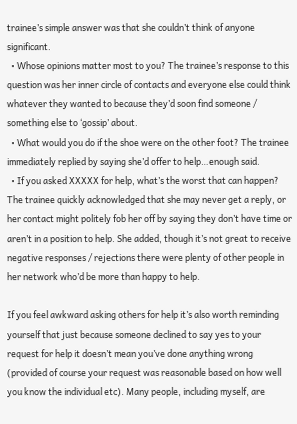trainee’s simple answer was that she couldn’t think of anyone significant.
  • Whose opinions matter most to you? The trainee’s response to this question was her inner circle of contacts and everyone else could think whatever they wanted to because they’d soon find someone / something else to ‘gossip’ about.
  • What would you do if the shoe were on the other foot? The trainee immediately replied by saying she’d offer to help…enough said.
  • If you asked XXXXX for help, what’s the worst that can happen? The trainee quickly acknowledged that she may never get a reply, or her contact might politely fob her off by saying they don’t have time or aren’t in a position to help. She added, though it’s not great to receive negative responses / rejections there were plenty of other people in her network who’d be more than happy to help.

If you feel awkward asking others for help it’s also worth reminding yourself that just because someone declined to say yes to your request for help it doesn’t mean you’ve done anything wrong (provided of course your request was reasonable based on how well you know the individual etc). Many people, including myself, are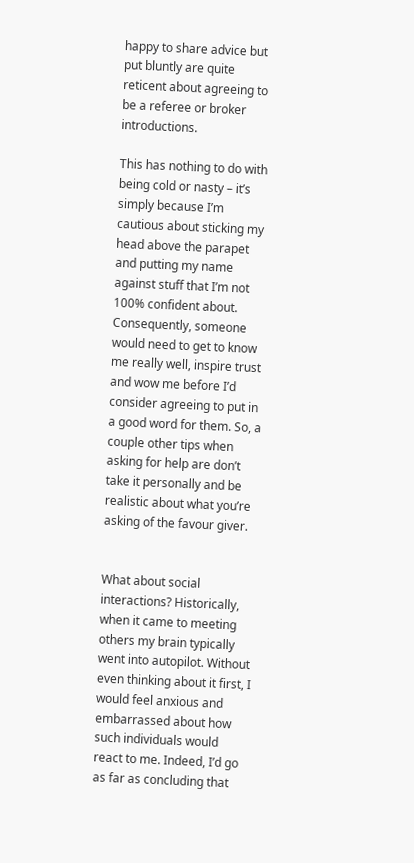happy to share advice but put bluntly are quite reticent about agreeing to be a referee or broker introductions.

This has nothing to do with being cold or nasty – it’s simply because I’m cautious about sticking my head above the parapet and putting my name against stuff that I’m not 100% confident about. Consequently, someone would need to get to know me really well, inspire trust and wow me before I’d consider agreeing to put in a good word for them. So, a couple other tips when asking for help are don’t take it personally and be realistic about what you’re asking of the favour giver.


What about social interactions? Historically, when it came to meeting others my brain typically went into autopilot. Without even thinking about it first, I would feel anxious and embarrassed about how such individuals would react to me. Indeed, I’d go as far as concluding that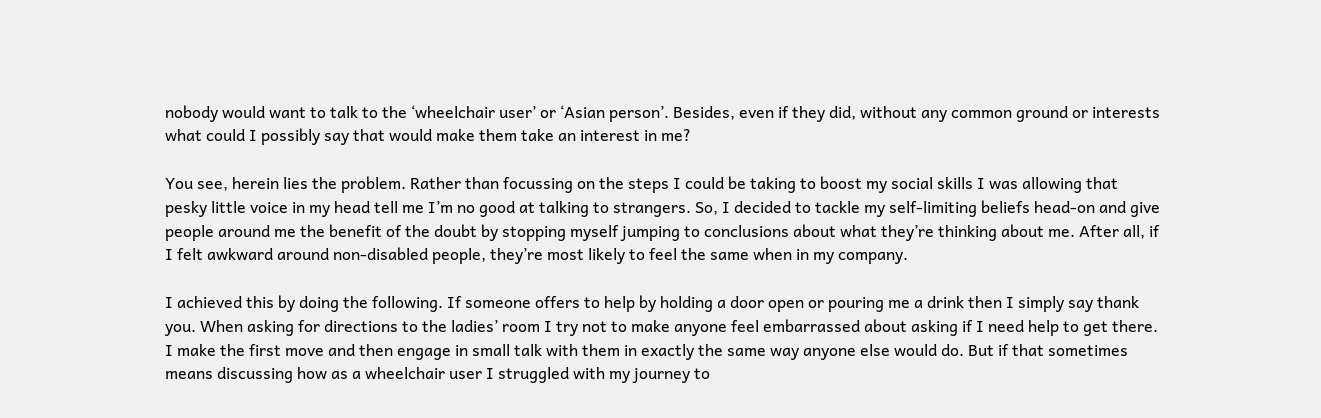nobody would want to talk to the ‘wheelchair user’ or ‘Asian person’. Besides, even if they did, without any common ground or interests what could I possibly say that would make them take an interest in me?

You see, herein lies the problem. Rather than focussing on the steps I could be taking to boost my social skills I was allowing that pesky little voice in my head tell me I’m no good at talking to strangers. So, I decided to tackle my self-limiting beliefs head-on and give people around me the benefit of the doubt by stopping myself jumping to conclusions about what they’re thinking about me. After all, if I felt awkward around non-disabled people, they’re most likely to feel the same when in my company.

I achieved this by doing the following. If someone offers to help by holding a door open or pouring me a drink then I simply say thank you. When asking for directions to the ladies’ room I try not to make anyone feel embarrassed about asking if I need help to get there. I make the first move and then engage in small talk with them in exactly the same way anyone else would do. But if that sometimes means discussing how as a wheelchair user I struggled with my journey to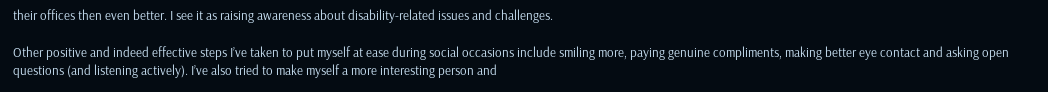their offices then even better. I see it as raising awareness about disability-related issues and challenges.

Other positive and indeed effective steps I’ve taken to put myself at ease during social occasions include smiling more, paying genuine compliments, making better eye contact and asking open questions (and listening actively). I’ve also tried to make myself a more interesting person and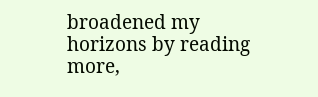broadened my horizons by reading more,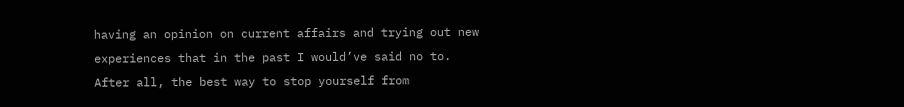having an opinion on current affairs and trying out new experiences that in the past I would’ve said no to. After all, the best way to stop yourself from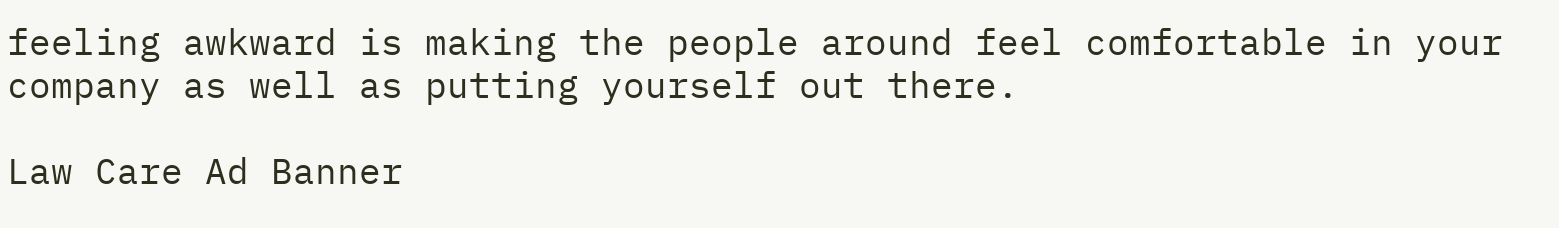feeling awkward is making the people around feel comfortable in your company as well as putting yourself out there.

Law Care Ad Banner